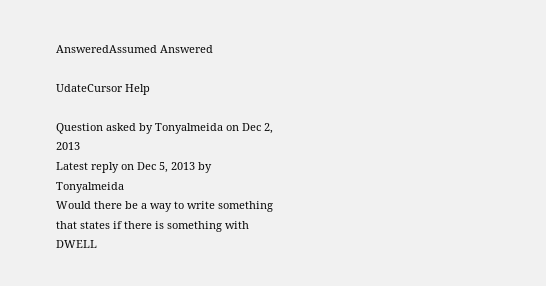AnsweredAssumed Answered

UdateCursor Help

Question asked by Tonyalmeida on Dec 2, 2013
Latest reply on Dec 5, 2013 by Tonyalmeida
Would there be a way to write something that states if there is something with DWELL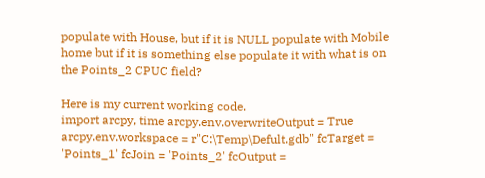populate with House, but if it is NULL populate with Mobile home but if it is something else populate it with what is on the Points_2 CPUC field?

Here is my current working code.
import arcpy, time arcpy.env.overwriteOutput = True  arcpy.env.workspace = r"C:\Temp\Defult.gdb" fcTarget = 'Points_1' fcJoin = 'Points_2' fcOutput =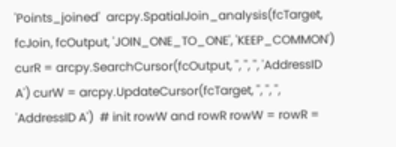'Points_joined'  arcpy.SpatialJoin_analysis(fcTarget, fcJoin, fcOutput, 'JOIN_ONE_TO_ONE', 'KEEP_COMMON')  curR = arcpy.SearchCursor(fcOutput, '', '', '', 'AddressID A') curW = arcpy.UpdateCursor(fcTarget, '', '', '', 'AddressID A')  # init rowW and rowR rowW = rowR =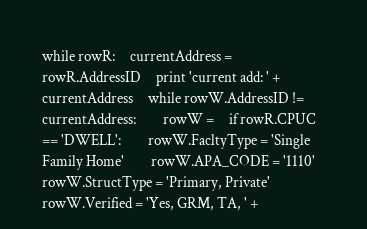while rowR:     currentAddress = rowR.AddressID     print 'current add: ' + currentAddress     while rowW.AddressID != currentAddress:         rowW =     if rowR.CPUC == 'DWELL':         rowW.FacltyType = 'Single Family Home'         rowW.APA_CODE = '1110'         rowW.StructType = 'Primary, Private'         rowW.Verified = 'Yes, GRM, TA, ' +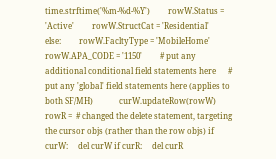time.strftime('%m-%d-%Y')         rowW.Status = 'Active'         rowW.StructCat = 'Residential'     else:         rowW.FacltyType = 'MobileHome'         rowW.APA_CODE = '1150'         # put any additional conditional field statements here      # put any 'global' field statements here (applies to both SF/MH)             curW.updateRow(rowW)     rowR =  # changed the delete statement, targeting the cursor objs (rather than the row objs) if curW:     del curW if curR:     del curR